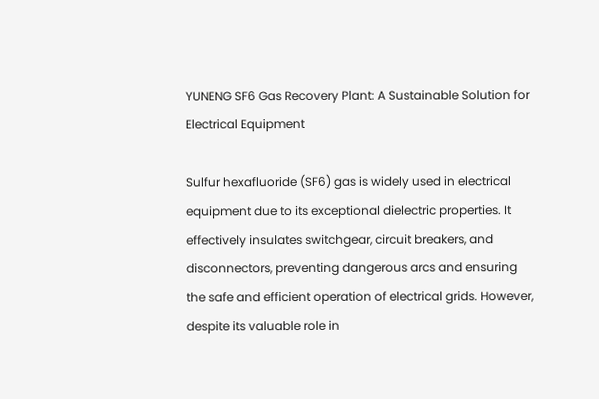YUNENG SF6 Gas Recovery Plant: A Sustainable Solution for Electrical Equipment

Sulfur hexafluoride (SF6) gas is widely used in electrical equipment due to its exceptional dielectric properties. It effectively insulates switchgear, circuit breakers, and disconnectors, preventing dangerous arcs and ensuring the safe and efficient operation of electrical grids. However, despite its valuable role in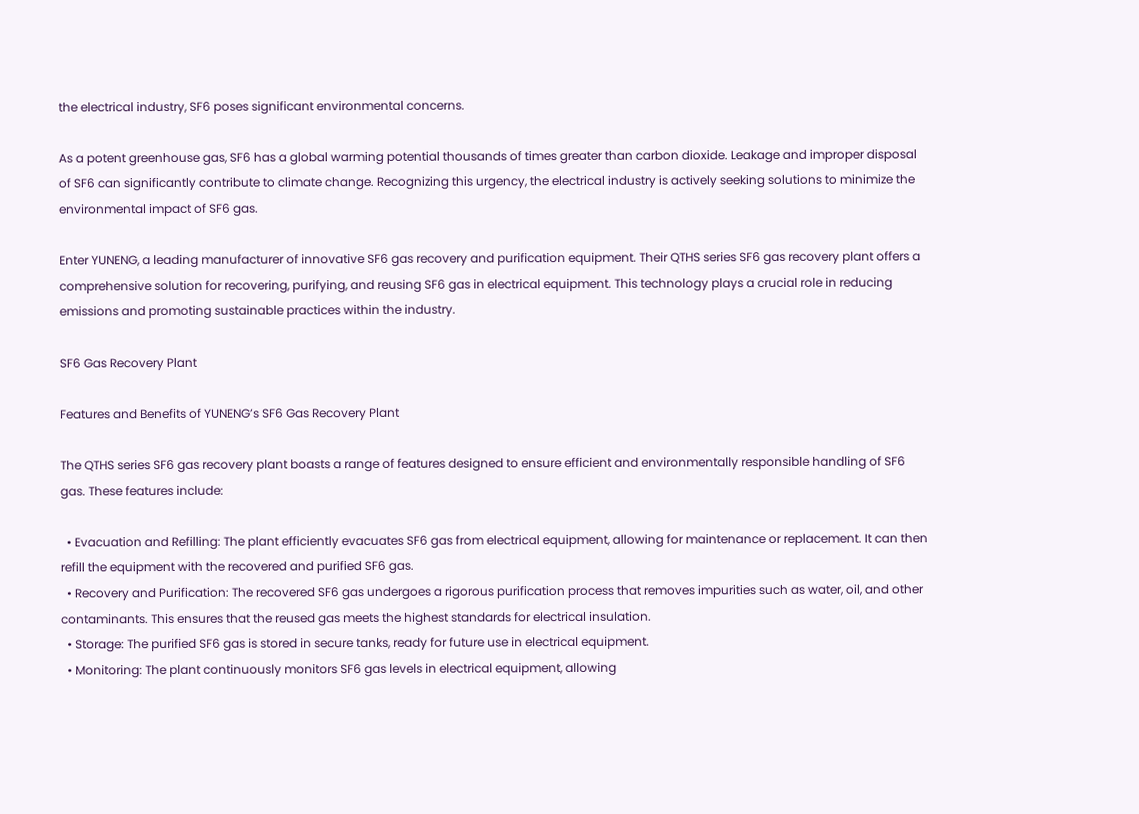the electrical industry, SF6 poses significant environmental concerns.

As a potent greenhouse gas, SF6 has a global warming potential thousands of times greater than carbon dioxide. Leakage and improper disposal of SF6 can significantly contribute to climate change. Recognizing this urgency, the electrical industry is actively seeking solutions to minimize the environmental impact of SF6 gas.

Enter YUNENG, a leading manufacturer of innovative SF6 gas recovery and purification equipment. Their QTHS series SF6 gas recovery plant offers a comprehensive solution for recovering, purifying, and reusing SF6 gas in electrical equipment. This technology plays a crucial role in reducing emissions and promoting sustainable practices within the industry.

SF6 Gas Recovery Plant

Features and Benefits of YUNENG’s SF6 Gas Recovery Plant

The QTHS series SF6 gas recovery plant boasts a range of features designed to ensure efficient and environmentally responsible handling of SF6 gas. These features include:

  • Evacuation and Refilling: The plant efficiently evacuates SF6 gas from electrical equipment, allowing for maintenance or replacement. It can then refill the equipment with the recovered and purified SF6 gas.
  • Recovery and Purification: The recovered SF6 gas undergoes a rigorous purification process that removes impurities such as water, oil, and other contaminants. This ensures that the reused gas meets the highest standards for electrical insulation.
  • Storage: The purified SF6 gas is stored in secure tanks, ready for future use in electrical equipment.
  • Monitoring: The plant continuously monitors SF6 gas levels in electrical equipment, allowing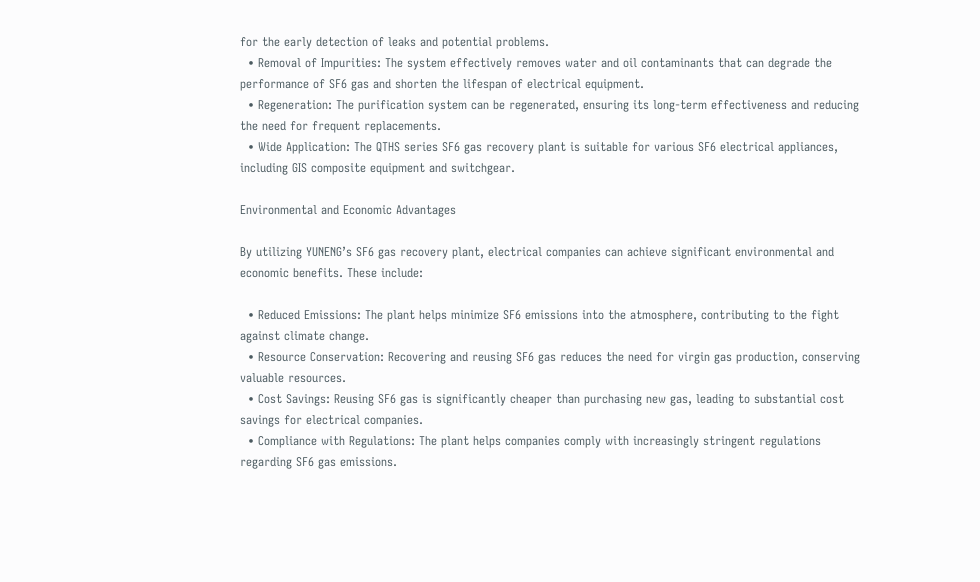for the early detection of leaks and potential problems.
  • Removal of Impurities: The system effectively removes water and oil contaminants that can degrade the performance of SF6 gas and shorten the lifespan of electrical equipment.
  • Regeneration: The purification system can be regenerated, ensuring its long-term effectiveness and reducing the need for frequent replacements.
  • Wide Application: The QTHS series SF6 gas recovery plant is suitable for various SF6 electrical appliances, including GIS composite equipment and switchgear.

Environmental and Economic Advantages

By utilizing YUNENG’s SF6 gas recovery plant, electrical companies can achieve significant environmental and economic benefits. These include:

  • Reduced Emissions: The plant helps minimize SF6 emissions into the atmosphere, contributing to the fight against climate change.
  • Resource Conservation: Recovering and reusing SF6 gas reduces the need for virgin gas production, conserving valuable resources.
  • Cost Savings: Reusing SF6 gas is significantly cheaper than purchasing new gas, leading to substantial cost savings for electrical companies.
  • Compliance with Regulations: The plant helps companies comply with increasingly stringent regulations regarding SF6 gas emissions.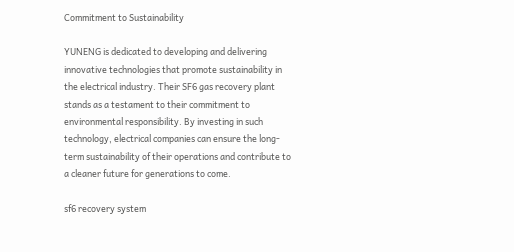Commitment to Sustainability

YUNENG is dedicated to developing and delivering innovative technologies that promote sustainability in the electrical industry. Their SF6 gas recovery plant stands as a testament to their commitment to environmental responsibility. By investing in such technology, electrical companies can ensure the long-term sustainability of their operations and contribute to a cleaner future for generations to come.

sf6 recovery system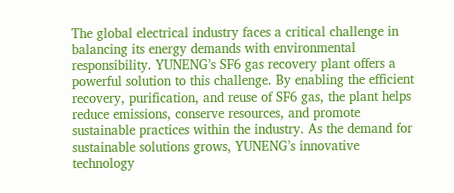The global electrical industry faces a critical challenge in balancing its energy demands with environmental responsibility. YUNENG’s SF6 gas recovery plant offers a powerful solution to this challenge. By enabling the efficient recovery, purification, and reuse of SF6 gas, the plant helps reduce emissions, conserve resources, and promote sustainable practices within the industry. As the demand for sustainable solutions grows, YUNENG’s innovative technology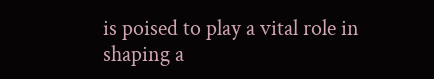is poised to play a vital role in shaping a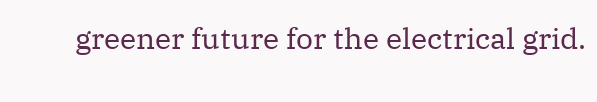greener future for the electrical grid.